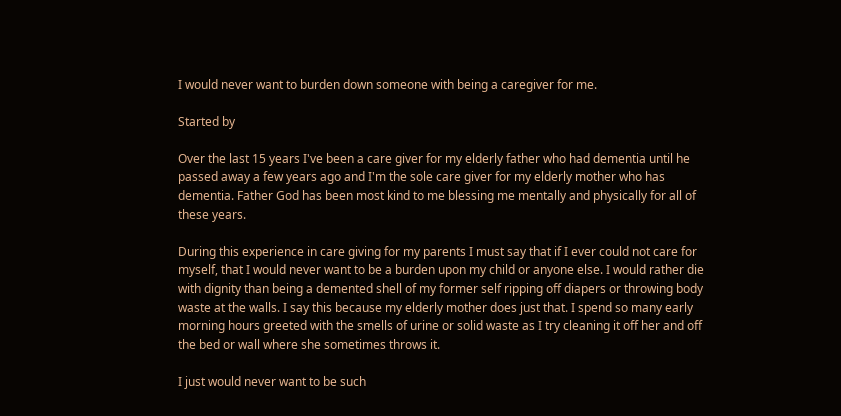I would never want to burden down someone with being a caregiver for me.

Started by

Over the last 15 years I've been a care giver for my elderly father who had dementia until he passed away a few years ago and I'm the sole care giver for my elderly mother who has dementia. Father God has been most kind to me blessing me mentally and physically for all of these years.

During this experience in care giving for my parents I must say that if I ever could not care for myself, that I would never want to be a burden upon my child or anyone else. I would rather die with dignity than being a demented shell of my former self ripping off diapers or throwing body waste at the walls. I say this because my elderly mother does just that. I spend so many early morning hours greeted with the smells of urine or solid waste as I try cleaning it off her and off the bed or wall where she sometimes throws it.

I just would never want to be such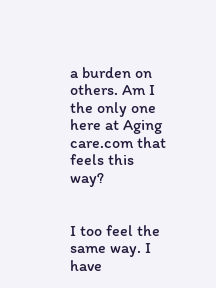a burden on others. Am I the only one here at Aging care.com that feels this way?


I too feel the same way. I have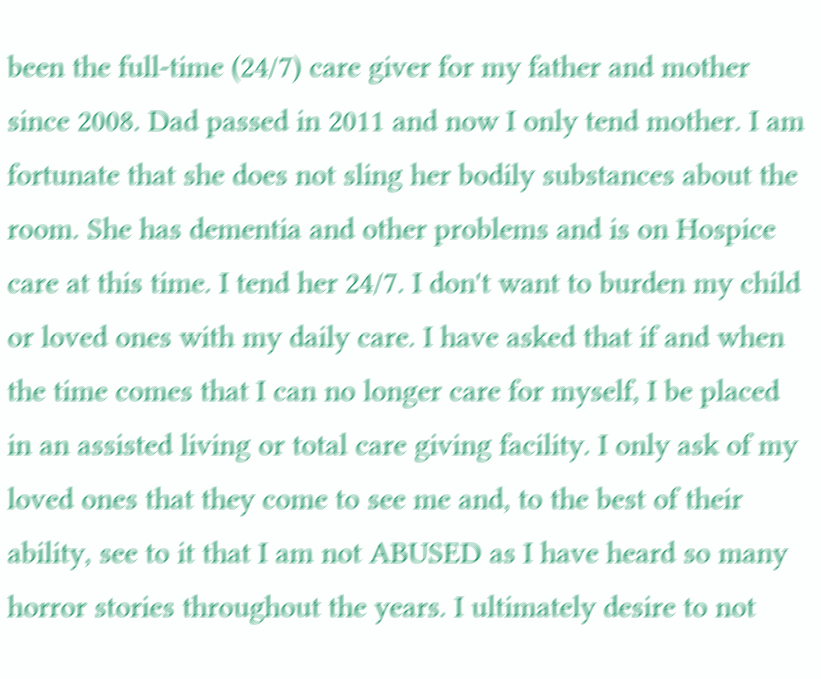been the full-time (24/7) care giver for my father and mother since 2008. Dad passed in 2011 and now I only tend mother. I am fortunate that she does not sling her bodily substances about the room. She has dementia and other problems and is on Hospice care at this time. I tend her 24/7. I don't want to burden my child or loved ones with my daily care. I have asked that if and when the time comes that I can no longer care for myself, I be placed in an assisted living or total care giving facility. I only ask of my loved ones that they come to see me and, to the best of their ability, see to it that I am not ABUSED as I have heard so many horror stories throughout the years. I ultimately desire to not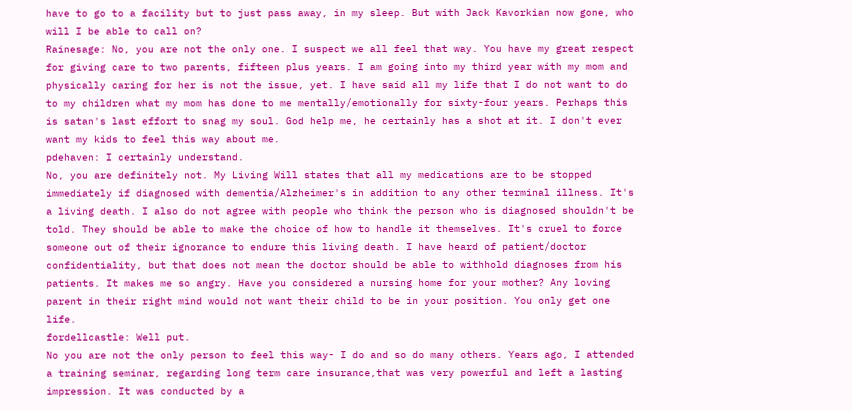have to go to a facility but to just pass away, in my sleep. But with Jack Kavorkian now gone, who will I be able to call on?
Rainesage: No, you are not the only one. I suspect we all feel that way. You have my great respect for giving care to two parents, fifteen plus years. I am going into my third year with my mom and physically caring for her is not the issue, yet. I have said all my life that I do not want to do to my children what my mom has done to me mentally/emotionally for sixty-four years. Perhaps this is satan's last effort to snag my soul. God help me, he certainly has a shot at it. I don't ever want my kids to feel this way about me.
pdehaven: I certainly understand.
No, you are definitely not. My Living Will states that all my medications are to be stopped immediately if diagnosed with dementia/Alzheimer's in addition to any other terminal illness. It's a living death. I also do not agree with people who think the person who is diagnosed shouldn't be told. They should be able to make the choice of how to handle it themselves. It's cruel to force someone out of their ignorance to endure this living death. I have heard of patient/doctor confidentiality, but that does not mean the doctor should be able to withhold diagnoses from his patients. It makes me so angry. Have you considered a nursing home for your mother? Any loving parent in their right mind would not want their child to be in your position. You only get one life.
fordellcastle: Well put.
No you are not the only person to feel this way- I do and so do many others. Years ago, I attended a training seminar, regarding long term care insurance,that was very powerful and left a lasting impression. It was conducted by a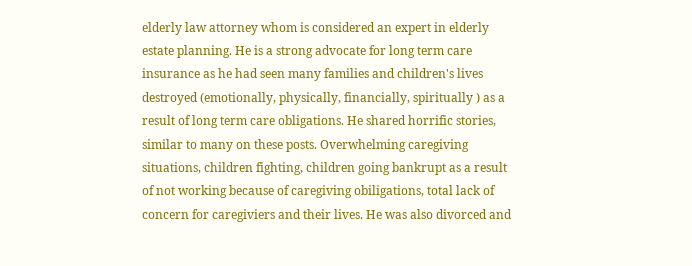elderly law attorney whom is considered an expert in elderly estate planning. He is a strong advocate for long term care insurance as he had seen many families and children's lives destroyed (emotionally, physically, financially, spiritually ) as a result of long term care obligations. He shared horrific stories, similar to many on these posts. Overwhelming caregiving situations, children fighting, children going bankrupt as a result of not working because of caregiving obiligations, total lack of concern for caregiviers and their lives. He was also divorced and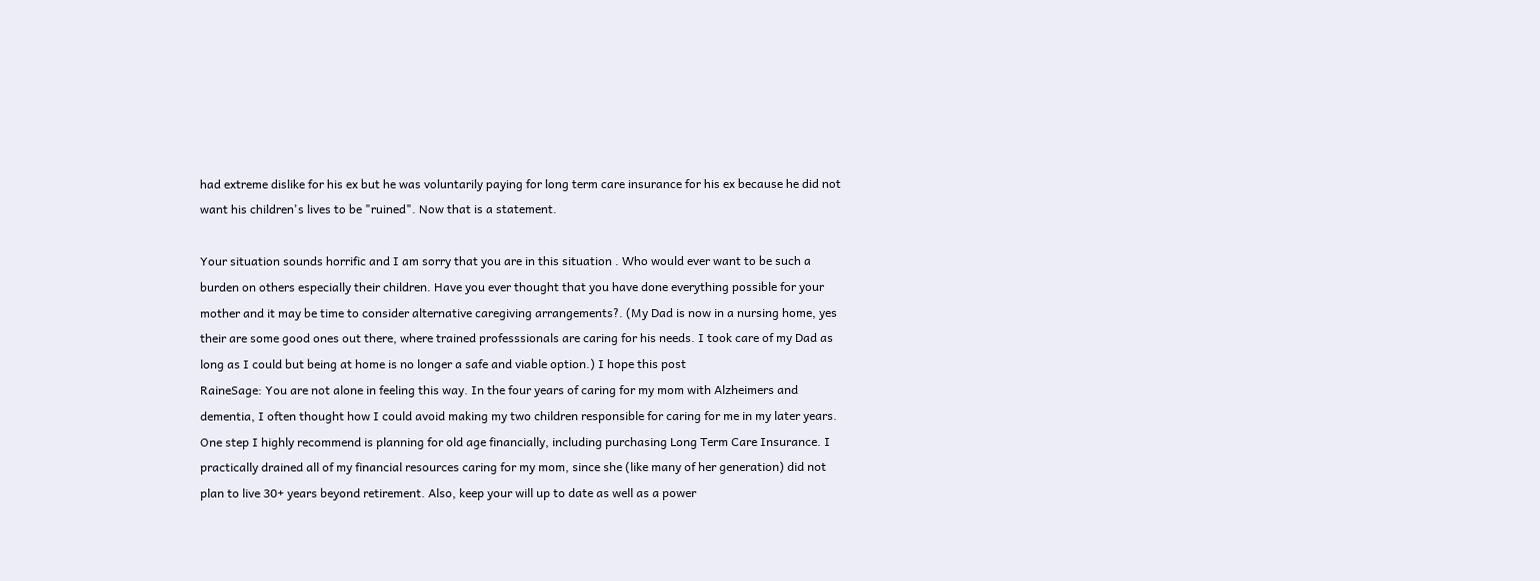had extreme dislike for his ex but he was voluntarily paying for long term care insurance for his ex because he did not want his children's lives to be "ruined". Now that is a statement.

Your situation sounds horrific and I am sorry that you are in this situation . Who would ever want to be such a burden on others especially their children. Have you ever thought that you have done everything possible for your mother and it may be time to consider alternative caregiving arrangements?. (My Dad is now in a nursing home, yes their are some good ones out there, where trained professsionals are caring for his needs. I took care of my Dad as long as I could but being at home is no longer a safe and viable option.) I hope this post
RaineSage: You are not alone in feeling this way. In the four years of caring for my mom with Alzheimers and dementia, I often thought how I could avoid making my two children responsible for caring for me in my later years. One step I highly recommend is planning for old age financially, including purchasing Long Term Care Insurance. I practically drained all of my financial resources caring for my mom, since she (like many of her generation) did not plan to live 30+ years beyond retirement. Also, keep your will up to date as well as a power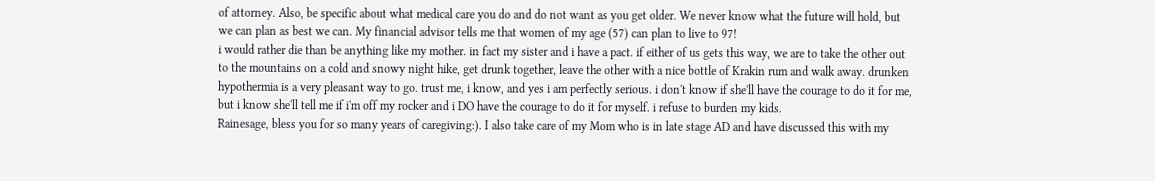of attorney. Also, be specific about what medical care you do and do not want as you get older. We never know what the future will hold, but we can plan as best we can. My financial advisor tells me that women of my age (57) can plan to live to 97!
i would rather die than be anything like my mother. in fact my sister and i have a pact. if either of us gets this way, we are to take the other out to the mountains on a cold and snowy night hike, get drunk together, leave the other with a nice bottle of Krakin rum and walk away. drunken hypothermia is a very pleasant way to go. trust me, i know, and yes i am perfectly serious. i don't know if she'll have the courage to do it for me, but i know she'll tell me if i'm off my rocker and i DO have the courage to do it for myself. i refuse to burden my kids.
Rainesage, bless you for so many years of caregiving:). I also take care of my Mom who is in late stage AD and have discussed this with my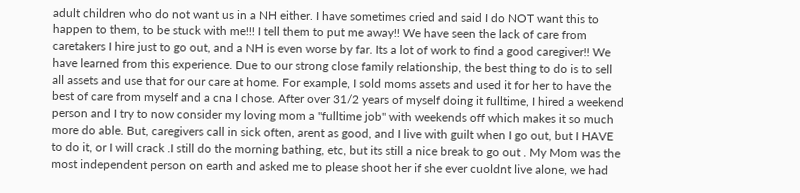adult children who do not want us in a NH either. I have sometimes cried and said I do NOT want this to happen to them, to be stuck with me!!! I tell them to put me away!! We have seen the lack of care from caretakers I hire just to go out, and a NH is even worse by far. Its a lot of work to find a good caregiver!! We have learned from this experience. Due to our strong close family relationship, the best thing to do is to sell all assets and use that for our care at home. For example, I sold moms assets and used it for her to have the best of care from myself and a cna I chose. After over 31/2 years of myself doing it fulltime, I hired a weekend person and I try to now consider my loving mom a "fulltime job" with weekends off which makes it so much more do able. But, caregivers call in sick often, arent as good, and I live with guilt when I go out, but I HAVE to do it, or I will crack .I still do the morning bathing, etc, but its still a nice break to go out . My Mom was the most independent person on earth and asked me to please shoot her if she ever cuoldnt live alone, we had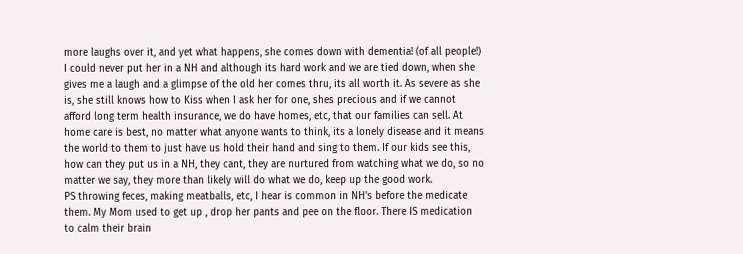more laughs over it, and yet what happens, she comes down with dementia! (of all people!) I could never put her in a NH and although its hard work and we are tied down, when she gives me a laugh and a glimpse of the old her comes thru, its all worth it. As severe as she is, she still knows how to Kiss when I ask her for one, shes precious and if we cannot afford long term health insurance, we do have homes, etc, that our families can sell. At home care is best, no matter what anyone wants to think, its a lonely disease and it means the world to them to just have us hold their hand and sing to them. If our kids see this, how can they put us in a NH, they cant, they are nurtured from watching what we do, so no matter we say, they more than likely will do what we do, keep up the good work.
PS throwing feces, making meatballs, etc, I hear is common in NH's before the medicate them. My Mom used to get up , drop her pants and pee on the floor. There IS medication to calm their brain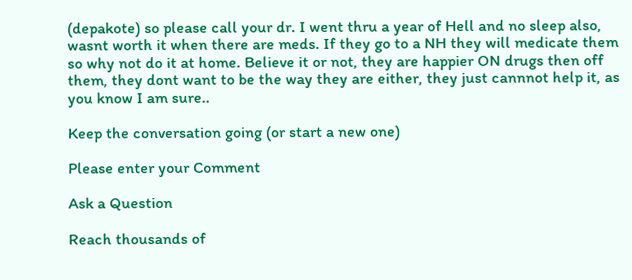(depakote) so please call your dr. I went thru a year of Hell and no sleep also, wasnt worth it when there are meds. If they go to a NH they will medicate them so why not do it at home. Believe it or not, they are happier ON drugs then off them, they dont want to be the way they are either, they just cannnot help it, as you know I am sure..

Keep the conversation going (or start a new one)

Please enter your Comment

Ask a Question

Reach thousands of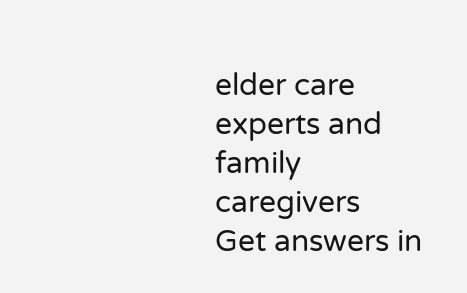elder care experts and family caregivers
Get answers in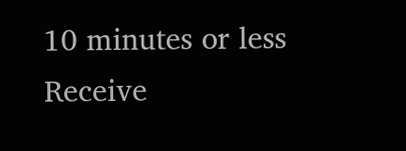10 minutes or less
Receive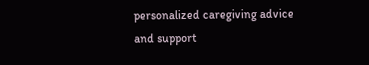personalized caregiving advice and support